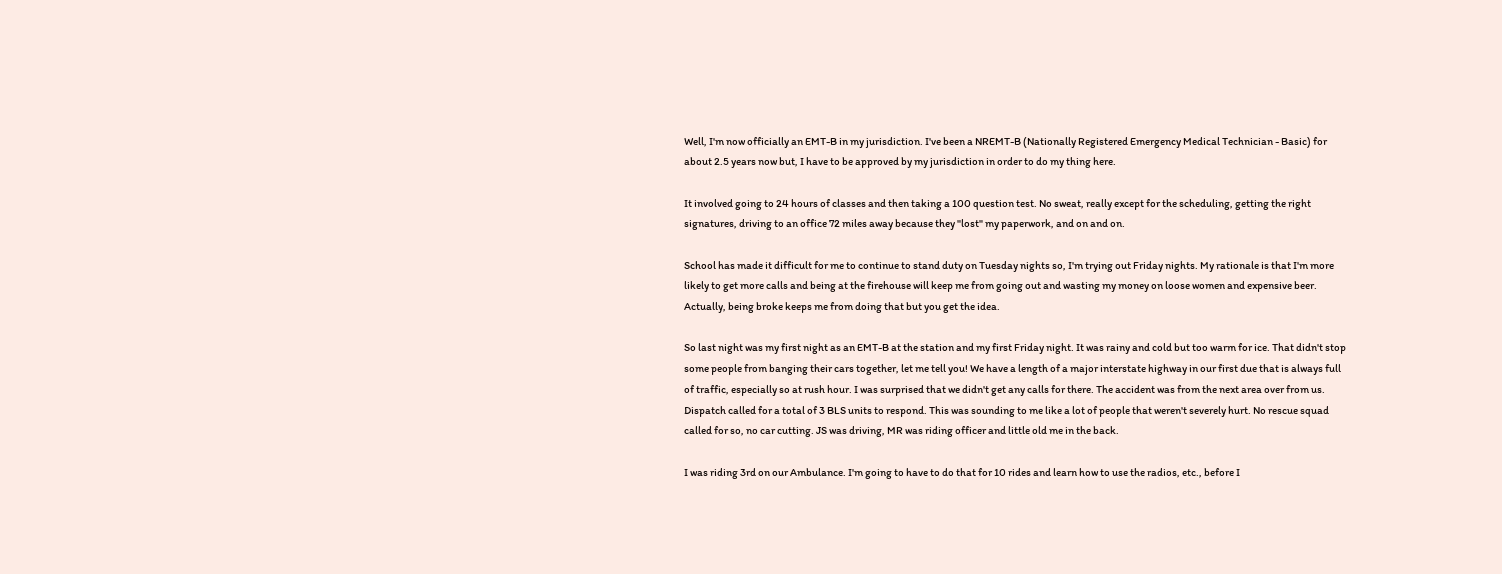Well, I'm now officially an EMT-B in my jurisdiction. I've been a NREMT-B (Nationally Registered Emergency Medical Technician - Basic) for about 2.5 years now but, I have to be approved by my jurisdiction in order to do my thing here.

It involved going to 24 hours of classes and then taking a 100 question test. No sweat, really except for the scheduling, getting the right signatures, driving to an office 72 miles away because they "lost" my paperwork, and on and on.

School has made it difficult for me to continue to stand duty on Tuesday nights so, I'm trying out Friday nights. My rationale is that I'm more likely to get more calls and being at the firehouse will keep me from going out and wasting my money on loose women and expensive beer. Actually, being broke keeps me from doing that but you get the idea.

So last night was my first night as an EMT-B at the station and my first Friday night. It was rainy and cold but too warm for ice. That didn't stop some people from banging their cars together, let me tell you! We have a length of a major interstate highway in our first due that is always full of traffic, especially so at rush hour. I was surprised that we didn't get any calls for there. The accident was from the next area over from us. Dispatch called for a total of 3 BLS units to respond. This was sounding to me like a lot of people that weren't severely hurt. No rescue squad called for so, no car cutting. JS was driving, MR was riding officer and little old me in the back.

I was riding 3rd on our Ambulance. I'm going to have to do that for 10 rides and learn how to use the radios, etc., before I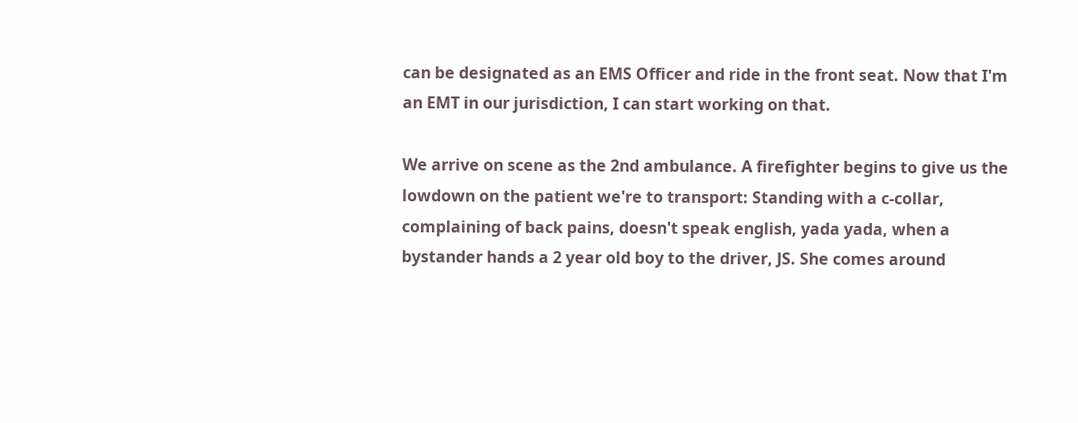can be designated as an EMS Officer and ride in the front seat. Now that I'm an EMT in our jurisdiction, I can start working on that.

We arrive on scene as the 2nd ambulance. A firefighter begins to give us the lowdown on the patient we're to transport: Standing with a c-collar, complaining of back pains, doesn't speak english, yada yada, when a bystander hands a 2 year old boy to the driver, JS. She comes around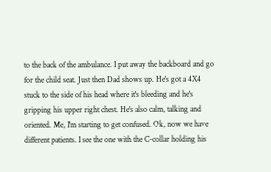to the back of the ambulance. I put away the backboard and go for the child seat. Just then Dad shows up. He's got a 4X4 stuck to the side of his head where it's bleeding and he's gripping his upper right chest. He's also calm, talking and oriented. Me, I'm starting to get confused. Ok, now we have different patients. I see the one with the C-collar holding his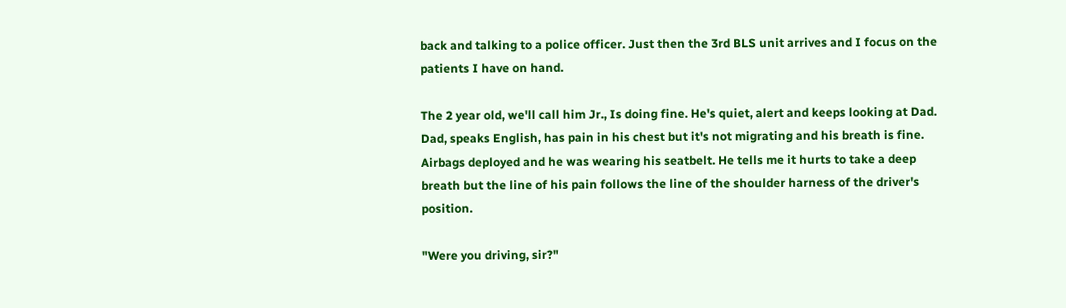back and talking to a police officer. Just then the 3rd BLS unit arrives and I focus on the patients I have on hand.

The 2 year old, we'll call him Jr., Is doing fine. He's quiet, alert and keeps looking at Dad. Dad, speaks English, has pain in his chest but it's not migrating and his breath is fine. Airbags deployed and he was wearing his seatbelt. He tells me it hurts to take a deep breath but the line of his pain follows the line of the shoulder harness of the driver's position.

"Were you driving, sir?"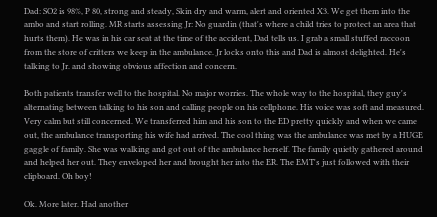Dad: SO2 is 98%, P 80, strong and steady, Skin dry and warm, alert and oriented X3. We get them into the ambo and start rolling. MR starts assessing Jr: No guardin (that's where a child tries to protect an area that hurts them). He was in his car seat at the time of the accident, Dad tells us. I grab a small stuffed raccoon from the store of critters we keep in the ambulance. Jr locks onto this and Dad is almost delighted. He's talking to Jr. and showing obvious affection and concern.

Both patients transfer well to the hospital. No major worries. The whole way to the hospital, they guy's alternating between talking to his son and calling people on his cellphone. His voice was soft and measured. Very calm but still concerned. We transferred him and his son to the ED pretty quickly and when we came out, the ambulance transporting his wife had arrived. The cool thing was the ambulance was met by a HUGE gaggle of family. She was walking and got out of the ambulance herself. The family quietly gathered around and helped her out. They enveloped her and brought her into the ER. The EMT's just followed with their clipboard. Oh boy!

Ok. More later. Had another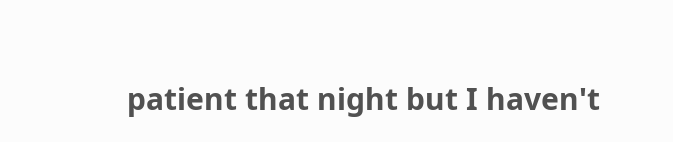patient that night but I haven't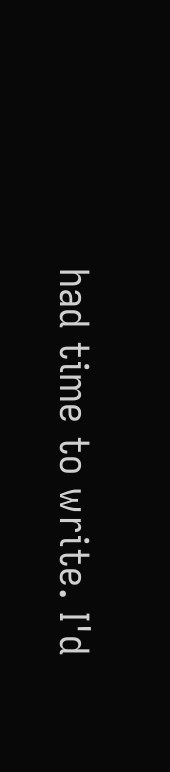had time to write. I'd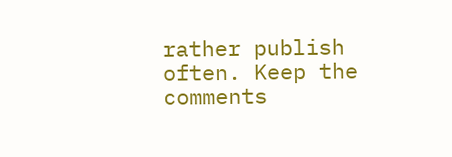rather publish often. Keep the comments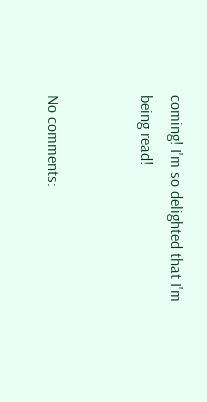coming! I'm so delighted that I'm being read!


No comments: